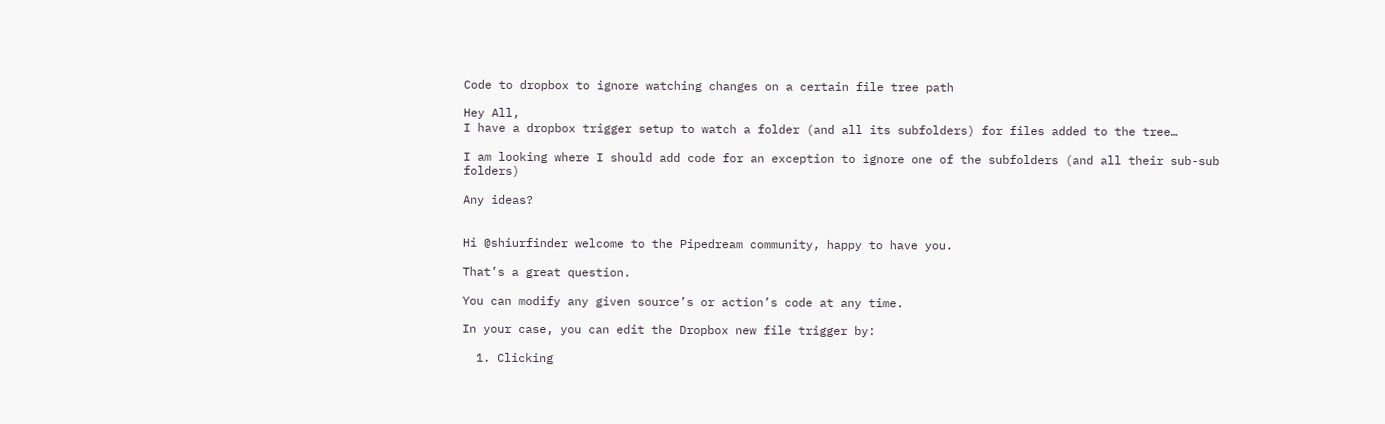Code to dropbox to ignore watching changes on a certain file tree path

Hey All,
I have a dropbox trigger setup to watch a folder (and all its subfolders) for files added to the tree…

I am looking where I should add code for an exception to ignore one of the subfolders (and all their sub-sub folders)

Any ideas?


Hi @shiurfinder welcome to the Pipedream community, happy to have you.

That’s a great question.

You can modify any given source’s or action’s code at any time.

In your case, you can edit the Dropbox new file trigger by:

  1. Clicking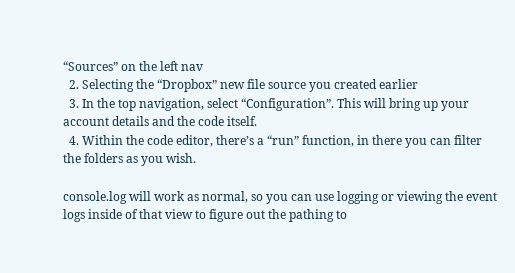“Sources” on the left nav
  2. Selecting the “Dropbox” new file source you created earlier
  3. In the top navigation, select “Configuration”. This will bring up your account details and the code itself.
  4. Within the code editor, there’s a “run” function, in there you can filter the folders as you wish.

console.log will work as normal, so you can use logging or viewing the event logs inside of that view to figure out the pathing to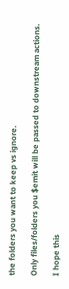the folders you want to keep vs ignore.

Only files/folders you $emit will be passed to downstream actions.

I hope this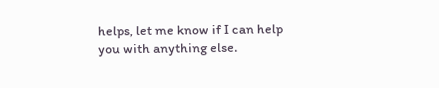helps, let me know if I can help you with anything else.